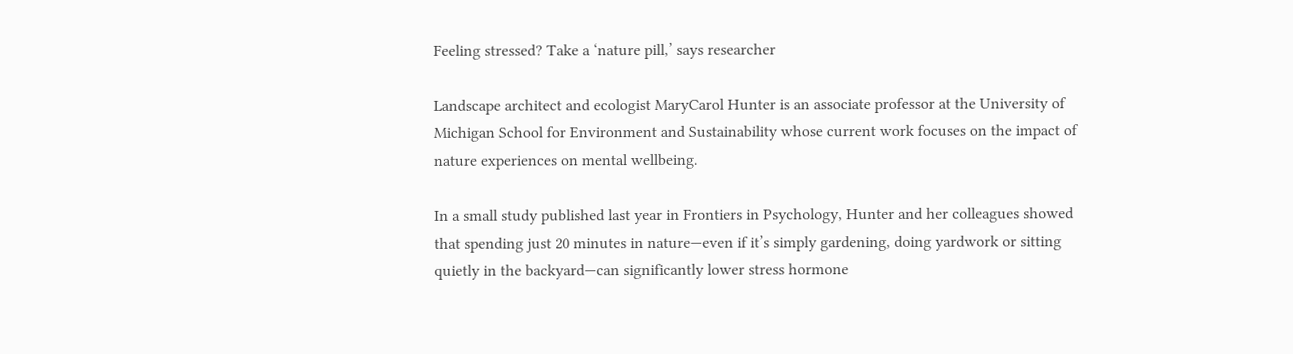Feeling stressed? Take a ‘nature pill,’ says researcher

Landscape architect and ecologist MaryCarol Hunter is an associate professor at the University of Michigan School for Environment and Sustainability whose current work focuses on the impact of nature experiences on mental wellbeing.

In a small study published last year in Frontiers in Psychology, Hunter and her colleagues showed that spending just 20 minutes in nature—even if it’s simply gardening, doing yardwork or sitting quietly in the backyard—can significantly lower stress hormone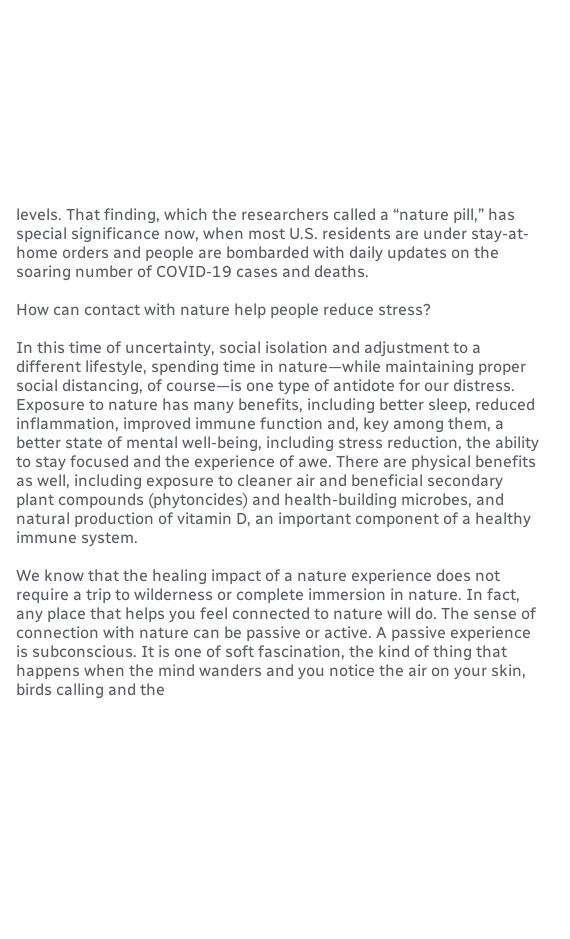levels. That finding, which the researchers called a “nature pill,” has special significance now, when most U.S. residents are under stay-at-home orders and people are bombarded with daily updates on the soaring number of COVID-19 cases and deaths.

How can contact with nature help people reduce stress?

In this time of uncertainty, social isolation and adjustment to a different lifestyle, spending time in nature—while maintaining proper social distancing, of course—is one type of antidote for our distress. Exposure to nature has many benefits, including better sleep, reduced inflammation, improved immune function and, key among them, a better state of mental well-being, including stress reduction, the ability to stay focused and the experience of awe. There are physical benefits as well, including exposure to cleaner air and beneficial secondary plant compounds (phytoncides) and health-building microbes, and natural production of vitamin D, an important component of a healthy immune system.

We know that the healing impact of a nature experience does not require a trip to wilderness or complete immersion in nature. In fact, any place that helps you feel connected to nature will do. The sense of connection with nature can be passive or active. A passive experience is subconscious. It is one of soft fascination, the kind of thing that happens when the mind wanders and you notice the air on your skin, birds calling and the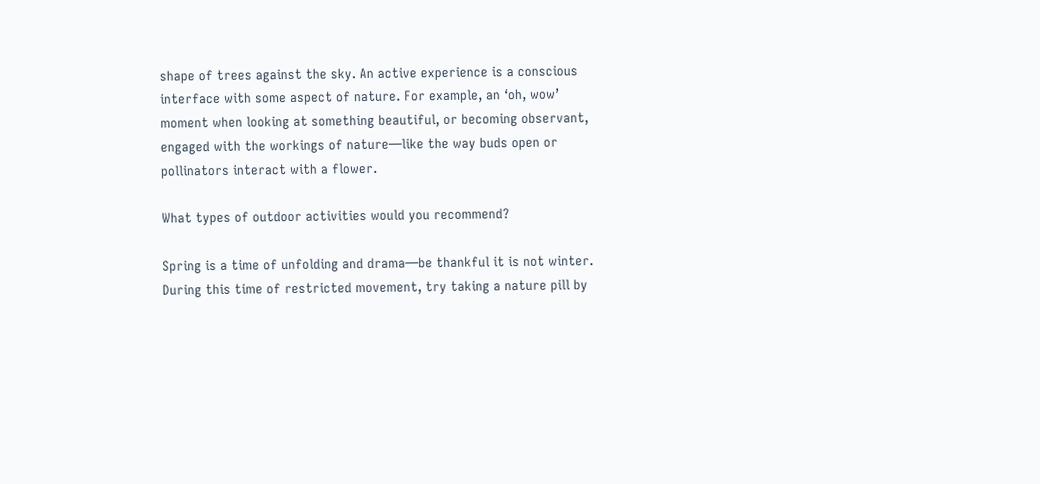shape of trees against the sky. An active experience is a conscious interface with some aspect of nature. For example, an ‘oh, wow’ moment when looking at something beautiful, or becoming observant, engaged with the workings of nature—like the way buds open or pollinators interact with a flower.

What types of outdoor activities would you recommend?

Spring is a time of unfolding and drama—be thankful it is not winter. During this time of restricted movement, try taking a nature pill by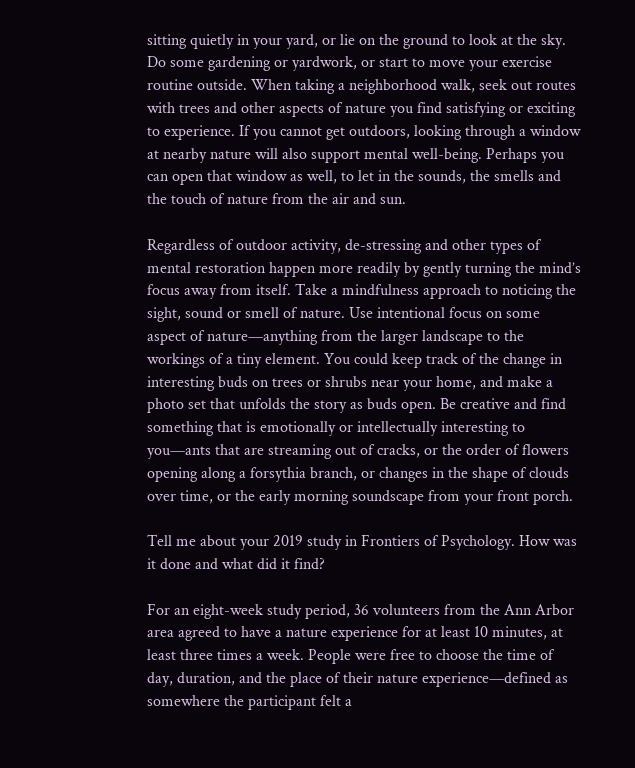sitting quietly in your yard, or lie on the ground to look at the sky. Do some gardening or yardwork, or start to move your exercise routine outside. When taking a neighborhood walk, seek out routes with trees and other aspects of nature you find satisfying or exciting to experience. If you cannot get outdoors, looking through a window at nearby nature will also support mental well-being. Perhaps you can open that window as well, to let in the sounds, the smells and the touch of nature from the air and sun.

Regardless of outdoor activity, de-stressing and other types of mental restoration happen more readily by gently turning the mind’s focus away from itself. Take a mindfulness approach to noticing the sight, sound or smell of nature. Use intentional focus on some aspect of nature—anything from the larger landscape to the workings of a tiny element. You could keep track of the change in interesting buds on trees or shrubs near your home, and make a photo set that unfolds the story as buds open. Be creative and find something that is emotionally or intellectually interesting to you—ants that are streaming out of cracks, or the order of flowers opening along a forsythia branch, or changes in the shape of clouds over time, or the early morning soundscape from your front porch.

Tell me about your 2019 study in Frontiers of Psychology. How was it done and what did it find?

For an eight-week study period, 36 volunteers from the Ann Arbor area agreed to have a nature experience for at least 10 minutes, at least three times a week. People were free to choose the time of day, duration, and the place of their nature experience—defined as somewhere the participant felt a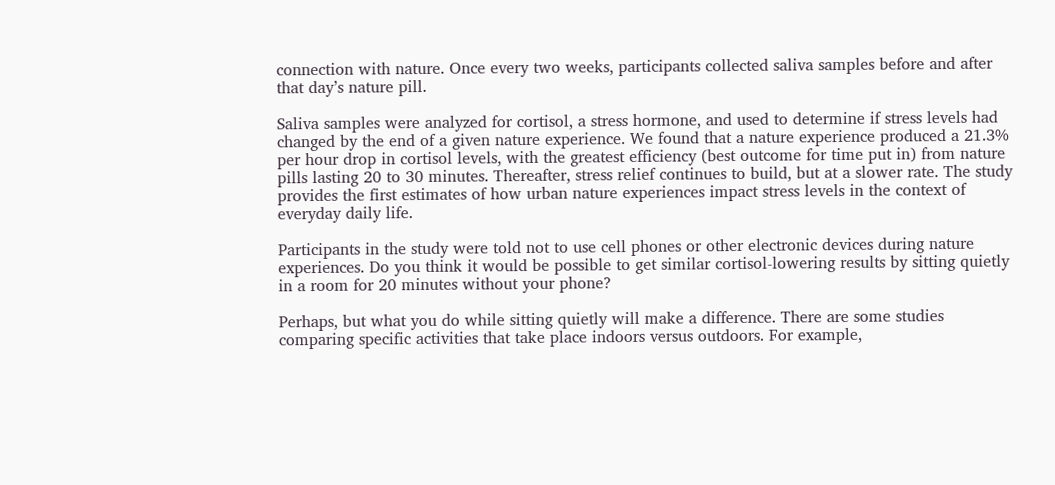connection with nature. Once every two weeks, participants collected saliva samples before and after that day’s nature pill.

Saliva samples were analyzed for cortisol, a stress hormone, and used to determine if stress levels had changed by the end of a given nature experience. We found that a nature experience produced a 21.3% per hour drop in cortisol levels, with the greatest efficiency (best outcome for time put in) from nature pills lasting 20 to 30 minutes. Thereafter, stress relief continues to build, but at a slower rate. The study provides the first estimates of how urban nature experiences impact stress levels in the context of everyday daily life.

Participants in the study were told not to use cell phones or other electronic devices during nature experiences. Do you think it would be possible to get similar cortisol-lowering results by sitting quietly in a room for 20 minutes without your phone?

Perhaps, but what you do while sitting quietly will make a difference. There are some studies comparing specific activities that take place indoors versus outdoors. For example,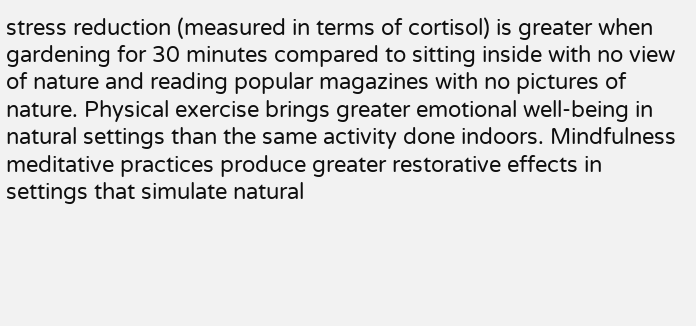stress reduction (measured in terms of cortisol) is greater when gardening for 30 minutes compared to sitting inside with no view of nature and reading popular magazines with no pictures of nature. Physical exercise brings greater emotional well-being in natural settings than the same activity done indoors. Mindfulness meditative practices produce greater restorative effects in settings that simulate natural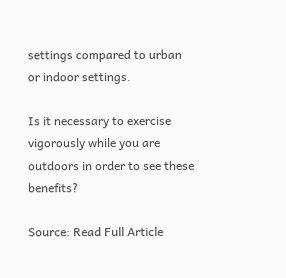settings compared to urban or indoor settings.

Is it necessary to exercise vigorously while you are outdoors in order to see these benefits?

Source: Read Full Article